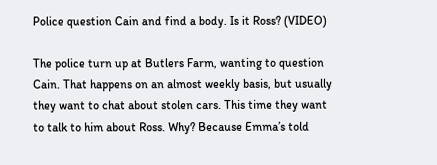Police question Cain and find a body. Is it Ross? (VIDEO)

The police turn up at Butlers Farm, wanting to question Cain. That happens on an almost weekly basis, but usually they want to chat about stolen cars. This time they want to talk to him about Ross. Why? Because Emma’s told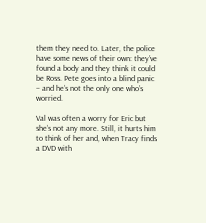them they need to. Later, the police have some news of their own: they’ve found a body and they think it could be Ross. Pete goes into a blind panic – and he’s not the only one who’s worried.

Val was often a worry for Eric but she’s not any more. Still, it hurts him to think of her and, when Tracy finds a DVD with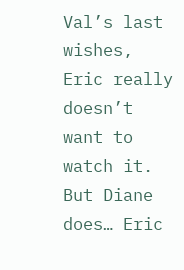Val’s last wishes, Eric really doesn’t want to watch it. But Diane does… Eric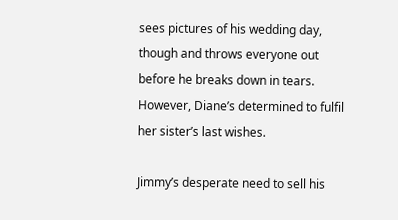sees pictures of his wedding day, though and throws everyone out before he breaks down in tears. However, Diane’s determined to fulfil her sister’s last wishes.

Jimmy’s desperate need to sell his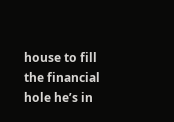house to fill the financial hole he’s in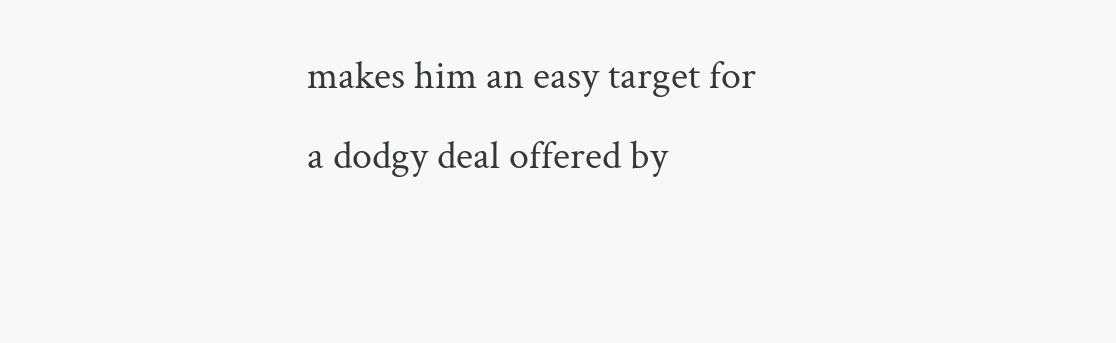makes him an easy target for a dodgy deal offered by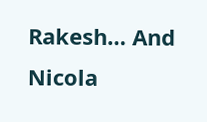Rakesh… And Nicola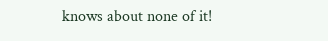knows about none of it!